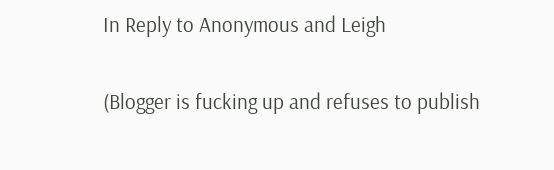In Reply to Anonymous and Leigh

(Blogger is fucking up and refuses to publish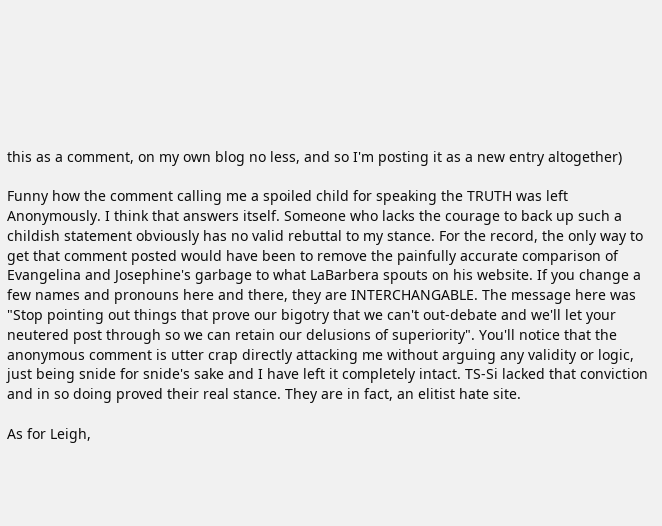this as a comment, on my own blog no less, and so I'm posting it as a new entry altogether)

Funny how the comment calling me a spoiled child for speaking the TRUTH was left Anonymously. I think that answers itself. Someone who lacks the courage to back up such a childish statement obviously has no valid rebuttal to my stance. For the record, the only way to get that comment posted would have been to remove the painfully accurate comparison of Evangelina and Josephine's garbage to what LaBarbera spouts on his website. If you change a few names and pronouns here and there, they are INTERCHANGABLE. The message here was "Stop pointing out things that prove our bigotry that we can't out-debate and we'll let your neutered post through so we can retain our delusions of superiority". You'll notice that the anonymous comment is utter crap directly attacking me without arguing any validity or logic, just being snide for snide's sake and I have left it completely intact. TS-Si lacked that conviction and in so doing proved their real stance. They are in fact, an elitist hate site.

As for Leigh,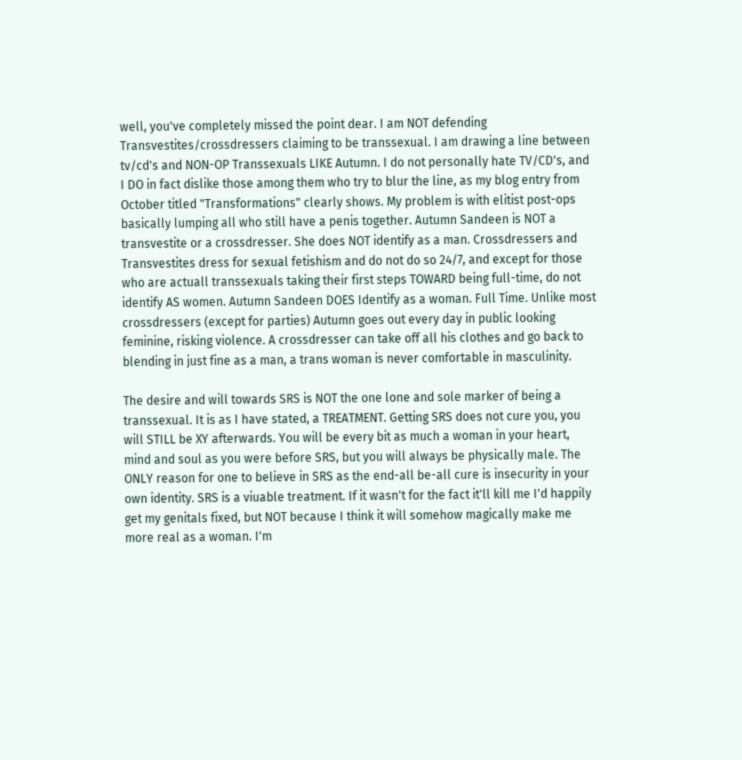well, you've completely missed the point dear. I am NOT defending Transvestites/crossdressers claiming to be transsexual. I am drawing a line between tv/cd's and NON-OP Transsexuals LIKE Autumn. I do not personally hate TV/CD's, and I DO in fact dislike those among them who try to blur the line, as my blog entry from October titled "Transformations" clearly shows. My problem is with elitist post-ops basically lumping all who still have a penis together. Autumn Sandeen is NOT a transvestite or a crossdresser. She does NOT identify as a man. Crossdressers and Transvestites dress for sexual fetishism and do not do so 24/7, and except for those who are actuall transsexuals taking their first steps TOWARD being full-time, do not identify AS women. Autumn Sandeen DOES Identify as a woman. Full Time. Unlike most crossdressers (except for parties) Autumn goes out every day in public looking feminine, risking violence. A crossdresser can take off all his clothes and go back to blending in just fine as a man, a trans woman is never comfortable in masculinity.

The desire and will towards SRS is NOT the one lone and sole marker of being a transsexual. It is as I have stated, a TREATMENT. Getting SRS does not cure you, you will STILL be XY afterwards. You will be every bit as much a woman in your heart, mind and soul as you were before SRS, but you will always be physically male. The ONLY reason for one to believe in SRS as the end-all be-all cure is insecurity in your own identity. SRS is a viuable treatment. If it wasn't for the fact it'll kill me I'd happily get my genitals fixed, but NOT because I think it will somehow magically make me more real as a woman. I'm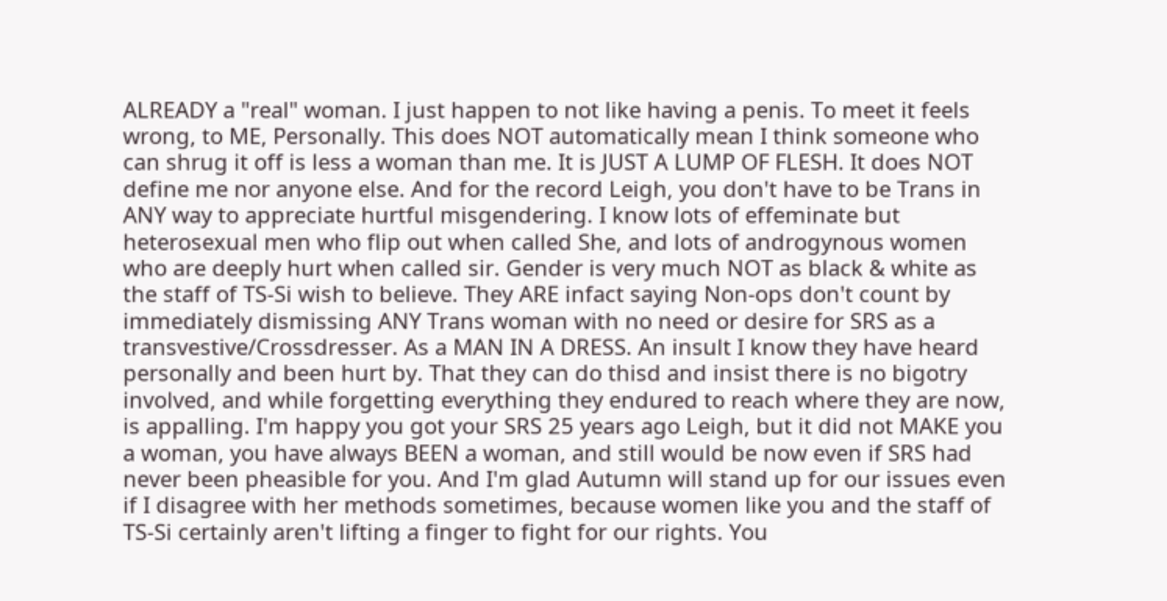ALREADY a "real" woman. I just happen to not like having a penis. To meet it feels wrong, to ME, Personally. This does NOT automatically mean I think someone who can shrug it off is less a woman than me. It is JUST A LUMP OF FLESH. It does NOT define me nor anyone else. And for the record Leigh, you don't have to be Trans in ANY way to appreciate hurtful misgendering. I know lots of effeminate but heterosexual men who flip out when called She, and lots of androgynous women who are deeply hurt when called sir. Gender is very much NOT as black & white as the staff of TS-Si wish to believe. They ARE infact saying Non-ops don't count by immediately dismissing ANY Trans woman with no need or desire for SRS as a transvestive/Crossdresser. As a MAN IN A DRESS. An insult I know they have heard personally and been hurt by. That they can do thisd and insist there is no bigotry involved, and while forgetting everything they endured to reach where they are now, is appalling. I'm happy you got your SRS 25 years ago Leigh, but it did not MAKE you a woman, you have always BEEN a woman, and still would be now even if SRS had never been pheasible for you. And I'm glad Autumn will stand up for our issues even if I disagree with her methods sometimes, because women like you and the staff of TS-Si certainly aren't lifting a finger to fight for our rights. You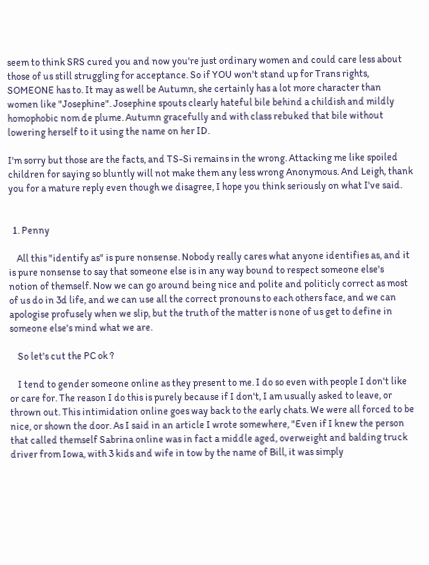seem to think SRS cured you and now you're just ordinary women and could care less about those of us still struggling for acceptance. So if YOU won't stand up for Trans rights, SOMEONE has to. It may as well be Autumn, she certainly has a lot more character than women like "Josephine". Josephine spouts clearly hateful bile behind a childish and mildly homophobic nom de plume. Autumn gracefully and with class rebuked that bile without lowering herself to it using the name on her ID.

I'm sorry but those are the facts, and TS-Si remains in the wrong. Attacking me like spoiled children for saying so bluntly will not make them any less wrong Anonymous. And Leigh, thank you for a mature reply even though we disagree, I hope you think seriously on what I've said.


  1. Penny

    All this "identify as" is pure nonsense. Nobody really cares what anyone identifies as, and it is pure nonsense to say that someone else is in any way bound to respect someone else's notion of themself. Now we can go around being nice and polite and politicly correct as most of us do in 3d life, and we can use all the correct pronouns to each others face, and we can apologise profusely when we slip, but the truth of the matter is none of us get to define in someone else's mind what we are.

    So let's cut the PC ok ?

    I tend to gender someone online as they present to me. I do so even with people I don't like or care for. The reason I do this is purely because if I don't, I am usually asked to leave, or thrown out. This intimidation online goes way back to the early chats. We were all forced to be nice, or shown the door. As I said in an article I wrote somewhere, "Even if I knew the person that called themself Sabrina online was in fact a middle aged, overweight and balding truck driver from Iowa, with 3 kids and wife in tow by the name of Bill, it was simply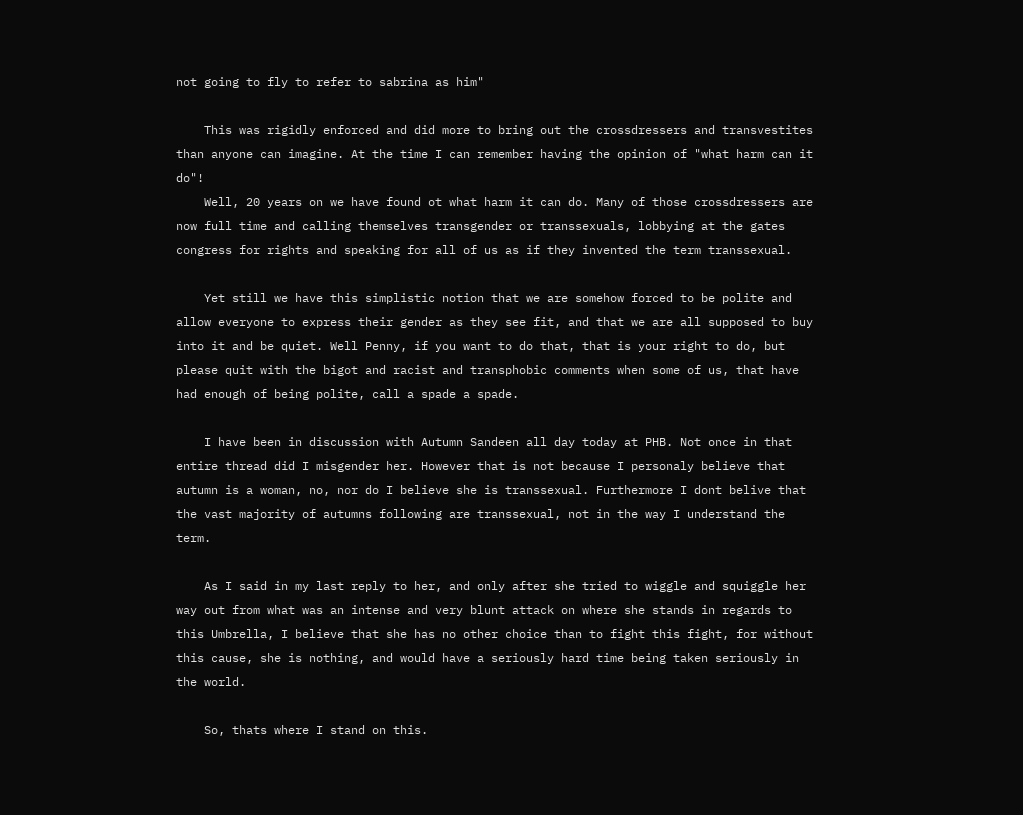not going to fly to refer to sabrina as him"

    This was rigidly enforced and did more to bring out the crossdressers and transvestites than anyone can imagine. At the time I can remember having the opinion of "what harm can it do"!
    Well, 20 years on we have found ot what harm it can do. Many of those crossdressers are now full time and calling themselves transgender or transsexuals, lobbying at the gates congress for rights and speaking for all of us as if they invented the term transsexual.

    Yet still we have this simplistic notion that we are somehow forced to be polite and allow everyone to express their gender as they see fit, and that we are all supposed to buy into it and be quiet. Well Penny, if you want to do that, that is your right to do, but please quit with the bigot and racist and transphobic comments when some of us, that have had enough of being polite, call a spade a spade.

    I have been in discussion with Autumn Sandeen all day today at PHB. Not once in that entire thread did I misgender her. However that is not because I personaly believe that autumn is a woman, no, nor do I believe she is transsexual. Furthermore I dont belive that the vast majority of autumns following are transsexual, not in the way I understand the term.

    As I said in my last reply to her, and only after she tried to wiggle and squiggle her way out from what was an intense and very blunt attack on where she stands in regards to this Umbrella, I believe that she has no other choice than to fight this fight, for without this cause, she is nothing, and would have a seriously hard time being taken seriously in the world.

    So, thats where I stand on this.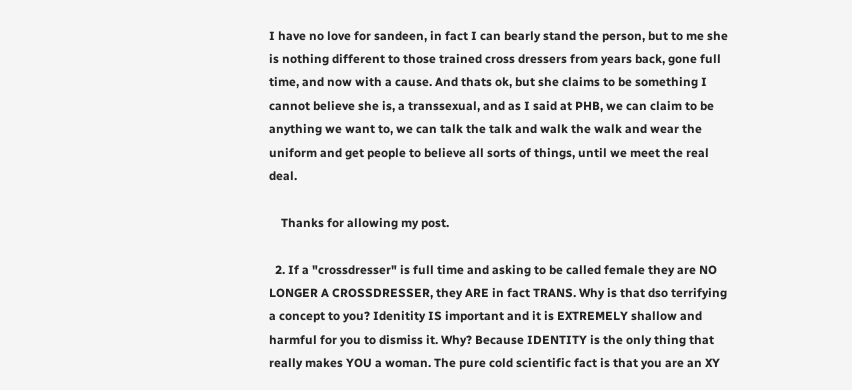I have no love for sandeen, in fact I can bearly stand the person, but to me she is nothing different to those trained cross dressers from years back, gone full time, and now with a cause. And thats ok, but she claims to be something I cannot believe she is, a transsexual, and as I said at PHB, we can claim to be anything we want to, we can talk the talk and walk the walk and wear the uniform and get people to believe all sorts of things, until we meet the real deal.

    Thanks for allowing my post.

  2. If a "crossdresser" is full time and asking to be called female they are NO LONGER A CROSSDRESSER, they ARE in fact TRANS. Why is that dso terrifying a concept to you? Idenitity IS important and it is EXTREMELY shallow and harmful for you to dismiss it. Why? Because IDENTITY is the only thing that really makes YOU a woman. The pure cold scientific fact is that you are an XY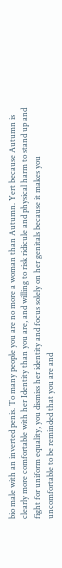bio male with an inverted penis. To many people you are no more a woman than Autumn. Yert because Autumn is clearly more comfortable with her Identity than you are, and willing to risk ridicule and physical harm to stand up and fight for uniform equality, you dismiss her identity and focus solely on her genitals because it makes you uncomfortable to be reminded that you are and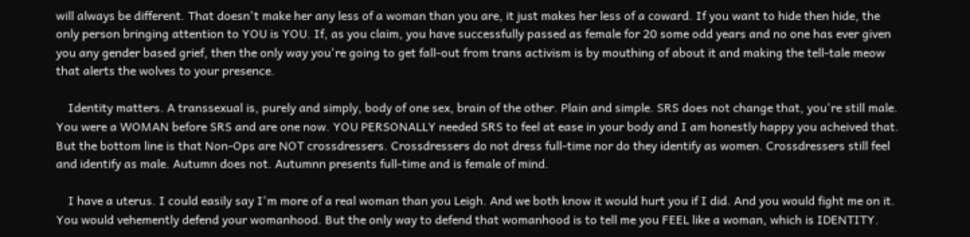will always be different. That doesn't make her any less of a woman than you are, it just makes her less of a coward. If you want to hide then hide, the only person bringing attention to YOU is YOU. If, as you claim, you have successfully passed as female for 20 some odd years and no one has ever given you any gender based grief, then the only way you're going to get fall-out from trans activism is by mouthing of about it and making the tell-tale meow that alerts the wolves to your presence.

    Identity matters. A transsexual is, purely and simply, body of one sex, brain of the other. Plain and simple. SRS does not change that, you're still male. You were a WOMAN before SRS and are one now. YOU PERSONALLY needed SRS to feel at ease in your body and I am honestly happy you acheived that. But the bottom line is that Non-Ops are NOT crossdressers. Crossdressers do not dress full-time nor do they identify as women. Crossdressers still feel and identify as male. Autumn does not. Autumnn presents full-time and is female of mind.

    I have a uterus. I could easily say I'm more of a real woman than you Leigh. And we both know it would hurt you if I did. And you would fight me on it. You would vehemently defend your womanhood. But the only way to defend that womanhood is to tell me you FEEL like a woman, which is IDENTITY.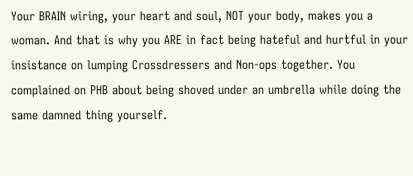Your BRAIN wiring, your heart and soul, NOT your body, makes you a woman. And that is why you ARE in fact being hateful and hurtful in your insistance on lumping Crossdressers and Non-ops together. You complained on PHB about being shoved under an umbrella while doing the same damned thing yourself.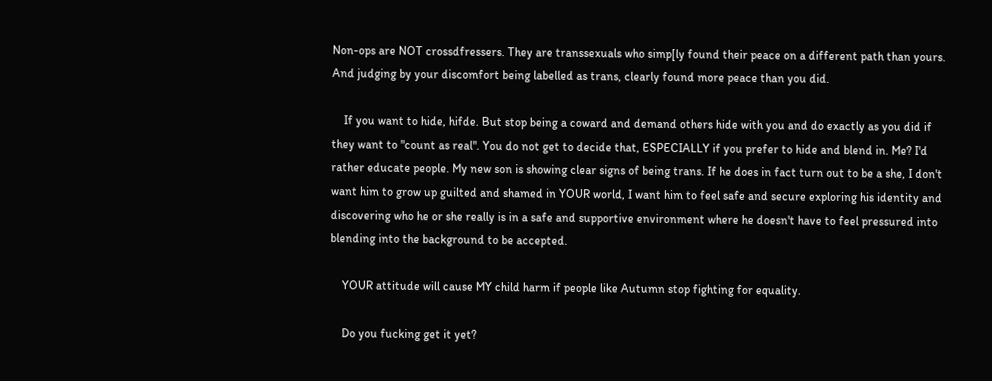Non-ops are NOT crossdfressers. They are transsexuals who simp[ly found their peace on a different path than yours. And judging by your discomfort being labelled as trans, clearly found more peace than you did.

    If you want to hide, hifde. But stop being a coward and demand others hide with you and do exactly as you did if they want to "count as real". You do not get to decide that, ESPECIALLY if you prefer to hide and blend in. Me? I'd rather educate people. My new son is showing clear signs of being trans. If he does in fact turn out to be a she, I don't want him to grow up guilted and shamed in YOUR world, I want him to feel safe and secure exploring his identity and discovering who he or she really is in a safe and supportive environment where he doesn't have to feel pressured into blending into the background to be accepted.

    YOUR attitude will cause MY child harm if people like Autumn stop fighting for equality.

    Do you fucking get it yet?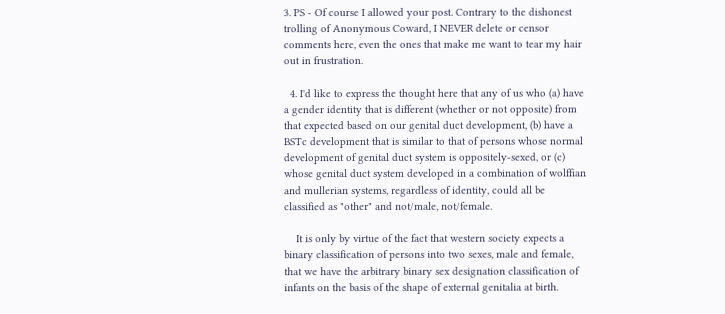3. PS - Of course I allowed your post. Contrary to the dishonest trolling of Anonymous Coward, I NEVER delete or censor comments here, even the ones that make me want to tear my hair out in frustration.

  4. I'd like to express the thought here that any of us who (a) have a gender identity that is different (whether or not opposite) from that expected based on our genital duct development, (b) have a BSTc development that is similar to that of persons whose normal development of genital duct system is oppositely-sexed, or (c) whose genital duct system developed in a combination of wolffian and mullerian systems, regardless of identity, could all be classified as "other" and not/male, not/female.

    It is only by virtue of the fact that western society expects a binary classification of persons into two sexes, male and female, that we have the arbitrary binary sex designation classification of infants on the basis of the shape of external genitalia at birth.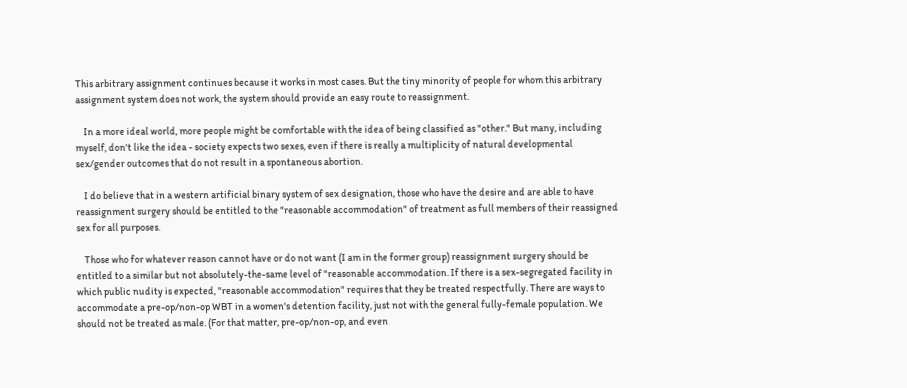This arbitrary assignment continues because it works in most cases. But the tiny minority of people for whom this arbitrary assignment system does not work, the system should provide an easy route to reassignment.

    In a more ideal world, more people might be comfortable with the idea of being classified as "other." But many, including myself, don't like the idea - society expects two sexes, even if there is really a multiplicity of natural developmental sex/gender outcomes that do not result in a spontaneous abortion.

    I do believe that in a western artificial binary system of sex designation, those who have the desire and are able to have reassignment surgery should be entitled to the "reasonable accommodation" of treatment as full members of their reassigned sex for all purposes.

    Those who for whatever reason cannot have or do not want (I am in the former group) reassignment surgery should be entitled to a similar but not absolutely-the-same level of "reasonable accommodation. If there is a sex-segregated facility in which public nudity is expected, "reasonable accommodation" requires that they be treated respectfully. There are ways to accommodate a pre-op/non-op WBT in a women's detention facility, just not with the general fully-female population. We should not be treated as male. (For that matter, pre-op/non-op, and even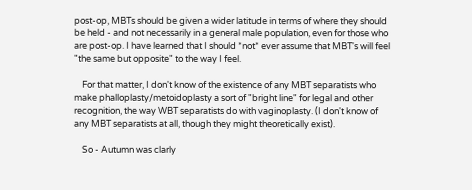post-op, MBTs should be given a wider latitude in terms of where they should be held - and not necessarily in a general male population, even for those who are post-op. I have learned that I should *not* ever assume that MBT's will feel "the same but opposite" to the way I feel.

    For that matter, I don't know of the existence of any MBT separatists who make phalloplasty/metoidoplasty a sort of "bright line" for legal and other recognition, the way WBT separatists do with vaginoplasty. (I don't know of any MBT separatists at all, though they might theoretically exist).

    So - Autumn was clarly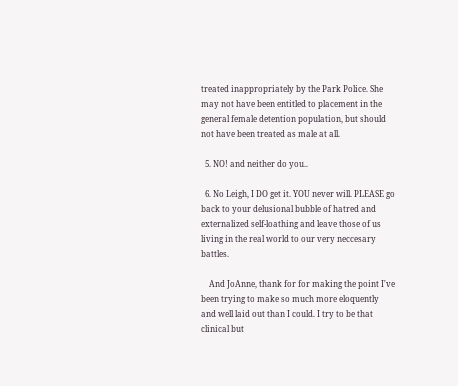treated inappropriately by the Park Police. She may not have been entitled to placement in the general female detention population, but should not have been treated as male at all.

  5. NO! and neither do you..

  6. No Leigh, I DO get it. YOU never will. PLEASE go back to your delusional bubble of hatred and externalized self-loathing and leave those of us living in the real world to our very neccesary battles.

    And JoAnne, thank for for making the point I've been trying to make so much more eloquently and well laid out than I could. I try to be that clinical but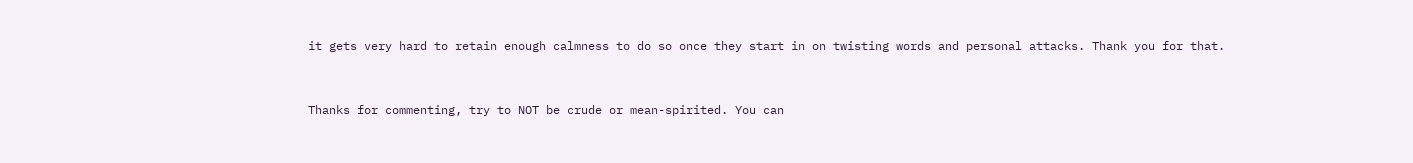it gets very hard to retain enough calmness to do so once they start in on twisting words and personal attacks. Thank you for that.


Thanks for commenting, try to NOT be crude or mean-spirited. You can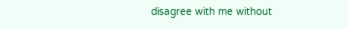disagree with me without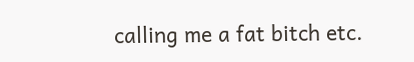calling me a fat bitch etc.